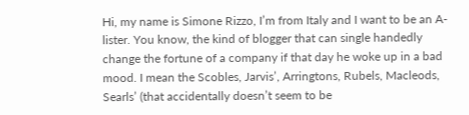Hi, my name is Simone Rizzo, I’m from Italy and I want to be an A-lister. You know, the kind of blogger that can single handedly change the fortune of a company if that day he woke up in a bad mood. I mean the Scobles, Jarvis’, Arringtons, Rubels, Macleods, Searls’ (that accidentally doesn’t seem to be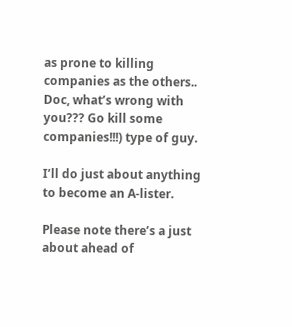as prone to killing companies as the others.. Doc, what’s wrong with you??? Go kill some companies!!!) type of guy.

I’ll do just about anything to become an A-lister.

Please note there’s a just about ahead of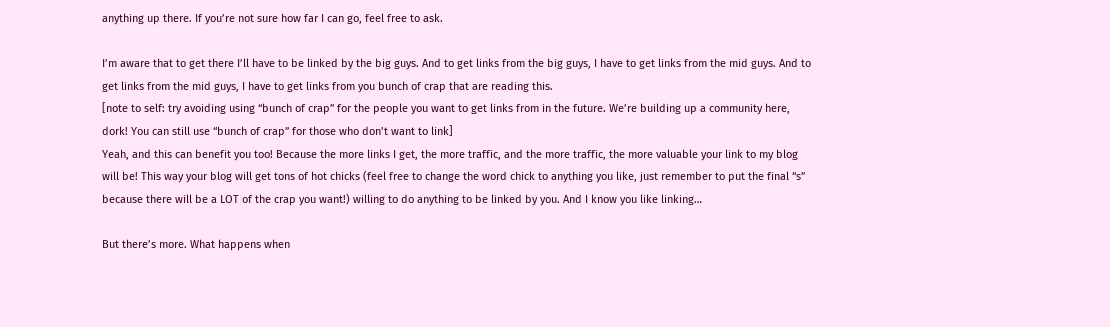anything up there. If you’re not sure how far I can go, feel free to ask.

I’m aware that to get there I’ll have to be linked by the big guys. And to get links from the big guys, I have to get links from the mid guys. And to get links from the mid guys, I have to get links from you bunch of crap that are reading this.
[note to self: try avoiding using “bunch of crap” for the people you want to get links from in the future. We’re building up a community here, dork! You can still use “bunch of crap” for those who don’t want to link]
Yeah, and this can benefit you too! Because the more links I get, the more traffic, and the more traffic, the more valuable your link to my blog will be! This way your blog will get tons of hot chicks (feel free to change the word chick to anything you like, just remember to put the final “s” because there will be a LOT of the crap you want!) willing to do anything to be linked by you. And I know you like linking…

But there’s more. What happens when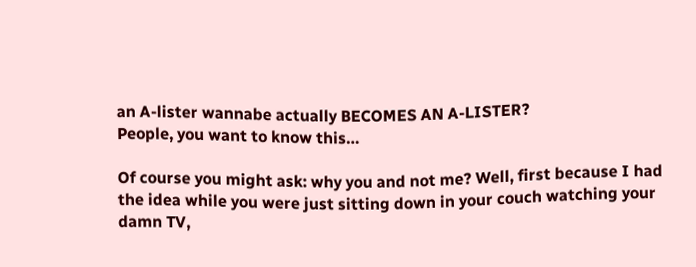an A-lister wannabe actually BECOMES AN A-LISTER?
People, you want to know this…

Of course you might ask: why you and not me? Well, first because I had the idea while you were just sitting down in your couch watching your damn TV,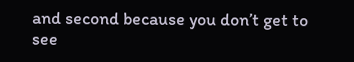and second because you don’t get to see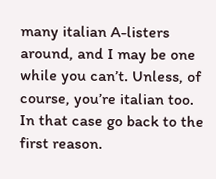many italian A-listers around, and I may be one while you can’t. Unless, of course, you’re italian too. In that case go back to the first reason.